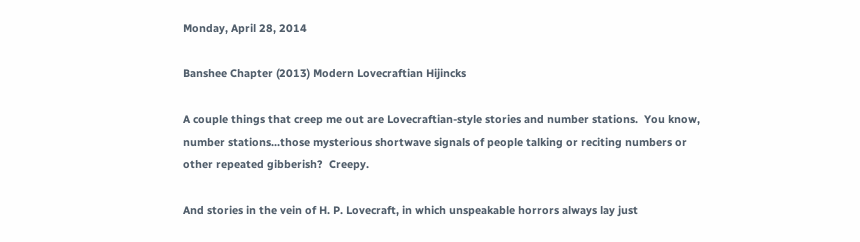Monday, April 28, 2014

Banshee Chapter (2013) Modern Lovecraftian Hijincks

A couple things that creep me out are Lovecraftian-style stories and number stations.  You know, number stations...those mysterious shortwave signals of people talking or reciting numbers or other repeated gibberish?  Creepy.

And stories in the vein of H. P. Lovecraft, in which unspeakable horrors always lay just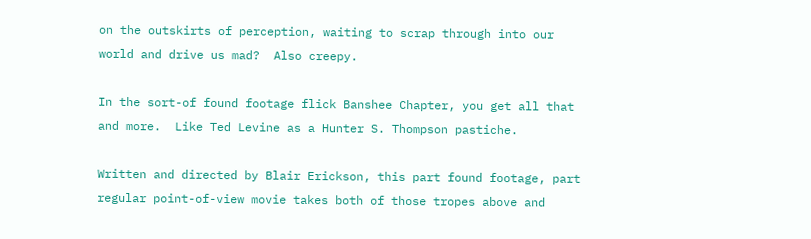on the outskirts of perception, waiting to scrap through into our world and drive us mad?  Also creepy.

In the sort-of found footage flick Banshee Chapter, you get all that and more.  Like Ted Levine as a Hunter S. Thompson pastiche.

Written and directed by Blair Erickson, this part found footage, part regular point-of-view movie takes both of those tropes above and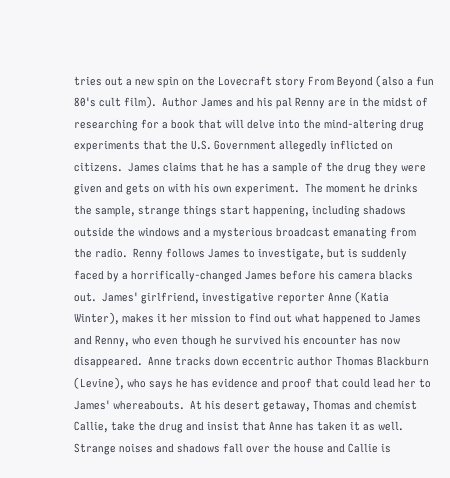tries out a new spin on the Lovecraft story From Beyond (also a fun 80's cult film).  Author James and his pal Renny are in the midst of researching for a book that will delve into the mind-altering drug experiments that the U.S. Government allegedly inflicted on citizens.  James claims that he has a sample of the drug they were given and gets on with his own experiment.  The moment he drinks the sample, strange things start happening, including shadows outside the windows and a mysterious broadcast emanating from the radio.  Renny follows James to investigate, but is suddenly faced by a horrifically-changed James before his camera blacks out.  James' girlfriend, investigative reporter Anne (Katia Winter), makes it her mission to find out what happened to James and Renny, who even though he survived his encounter has now disappeared.  Anne tracks down eccentric author Thomas Blackburn (Levine), who says he has evidence and proof that could lead her to James' whereabouts.  At his desert getaway, Thomas and chemist Callie, take the drug and insist that Anne has taken it as well.  Strange noises and shadows fall over the house and Callie is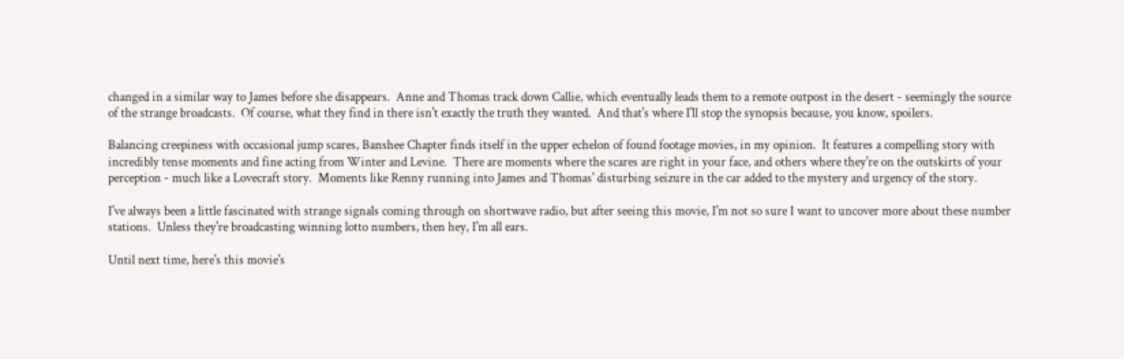changed in a similar way to James before she disappears.  Anne and Thomas track down Callie, which eventually leads them to a remote outpost in the desert - seemingly the source of the strange broadcasts.  Of course, what they find in there isn't exactly the truth they wanted.  And that's where I'll stop the synopsis because, you know, spoilers.

Balancing creepiness with occasional jump scares, Banshee Chapter finds itself in the upper echelon of found footage movies, in my opinion.  It features a compelling story with incredibly tense moments and fine acting from Winter and Levine.  There are moments where the scares are right in your face, and others where they're on the outskirts of your perception - much like a Lovecraft story.  Moments like Renny running into James and Thomas' disturbing seizure in the car added to the mystery and urgency of the story.

I've always been a little fascinated with strange signals coming through on shortwave radio, but after seeing this movie, I'm not so sure I want to uncover more about these number stations.  Unless they're broadcasting winning lotto numbers, then hey, I'm all ears.

Until next time, here's this movie's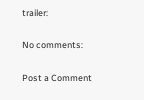trailer:

No comments:

Post a Comment